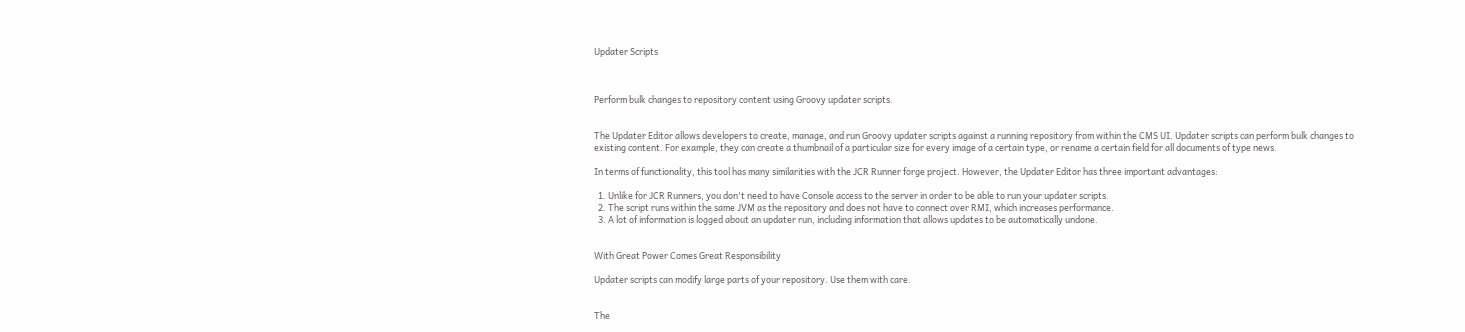Updater Scripts



Perform bulk changes to repository content using Groovy updater scripts.


The Updater Editor allows developers to create, manage, and run Groovy updater scripts against a running repository from within the CMS UI. Updater scripts can perform bulk changes to existing content. For example, they can create a thumbnail of a particular size for every image of a certain type, or rename a certain field for all documents of type news.

In terms of functionality, this tool has many similarities with the JCR Runner forge project. However, the Updater Editor has three important advantages:

  1. Unlike for JCR Runners, you don't need to have Console access to the server in order to be able to run your updater scripts.
  2. The script runs within the same JVM as the repository and does not have to connect over RMI, which increases performance.
  3. A lot of information is logged about an updater run, including information that allows updates to be automatically undone.


With Great Power Comes Great Responsibility

Updater scripts can modify large parts of your repository. Use them with care.


The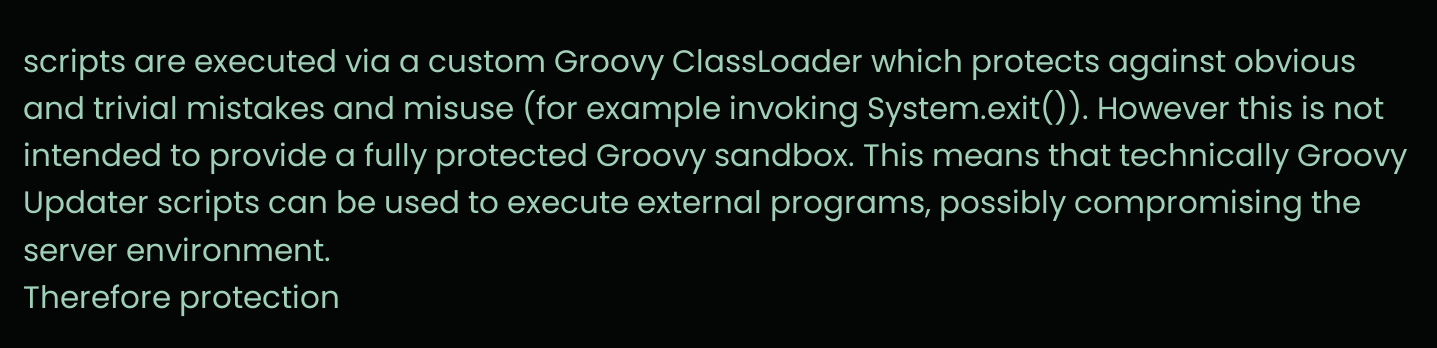scripts are executed via a custom Groovy ClassLoader which protects against obvious and trivial mistakes and misuse (for example invoking System.exit()). However this is not intended to provide a fully protected Groovy sandbox. This means that technically Groovy Updater scripts can be used to execute external programs, possibly compromising the server environment.
Therefore protection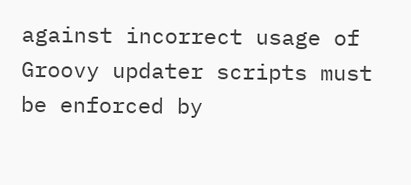against incorrect usage of Groovy updater scripts must be enforced by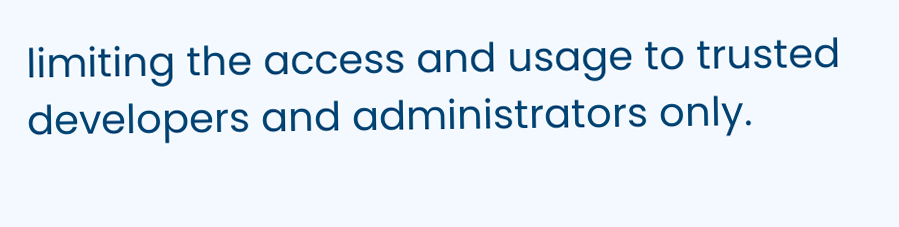limiting the access and usage to trusted developers and administrators only.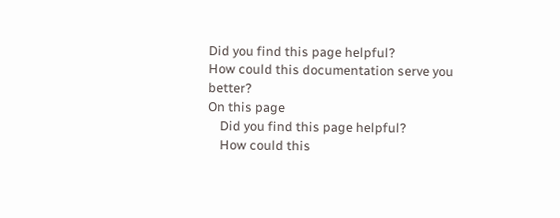Did you find this page helpful?
How could this documentation serve you better?
On this page
    Did you find this page helpful?
    How could this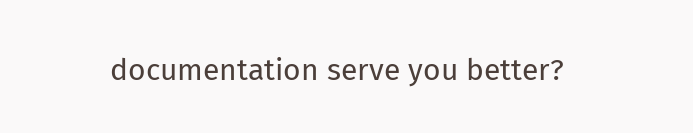documentation serve you better?